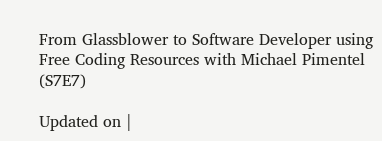From Glassblower to Software Developer using Free Coding Resources with Michael Pimentel (S7E7)

Updated on |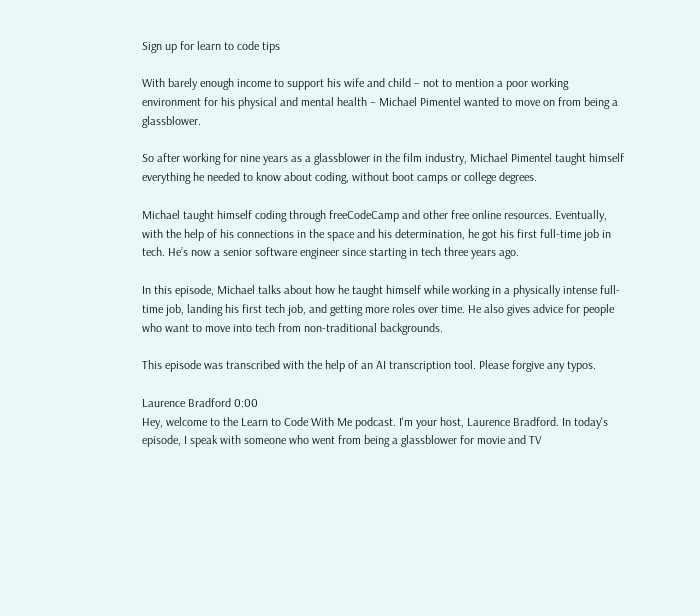Sign up for learn to code tips

With barely enough income to support his wife and child – not to mention a poor working environment for his physical and mental health – Michael Pimentel wanted to move on from being a glassblower.

So after working for nine years as a glassblower in the film industry, Michael Pimentel taught himself everything he needed to know about coding, without boot camps or college degrees.

Michael taught himself coding through freeCodeCamp and other free online resources. Eventually, with the help of his connections in the space and his determination, he got his first full-time job in tech. He’s now a senior software engineer since starting in tech three years ago.

In this episode, Michael talks about how he taught himself while working in a physically intense full-time job, landing his first tech job, and getting more roles over time. He also gives advice for people who want to move into tech from non-traditional backgrounds.

This episode was transcribed with the help of an AI transcription tool. Please forgive any typos.

Laurence Bradford 0:00
Hey, welcome to the Learn to Code With Me podcast. I'm your host, Laurence Bradford. In today's episode, I speak with someone who went from being a glassblower for movie and TV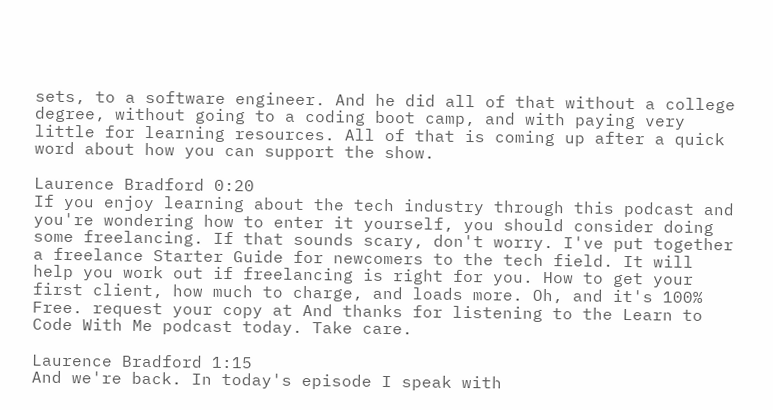sets, to a software engineer. And he did all of that without a college degree, without going to a coding boot camp, and with paying very little for learning resources. All of that is coming up after a quick word about how you can support the show.

Laurence Bradford 0:20
If you enjoy learning about the tech industry through this podcast and you're wondering how to enter it yourself, you should consider doing some freelancing. If that sounds scary, don't worry. I've put together a freelance Starter Guide for newcomers to the tech field. It will help you work out if freelancing is right for you. How to get your first client, how much to charge, and loads more. Oh, and it's 100% Free. request your copy at And thanks for listening to the Learn to Code With Me podcast today. Take care.

Laurence Bradford 1:15
And we're back. In today's episode I speak with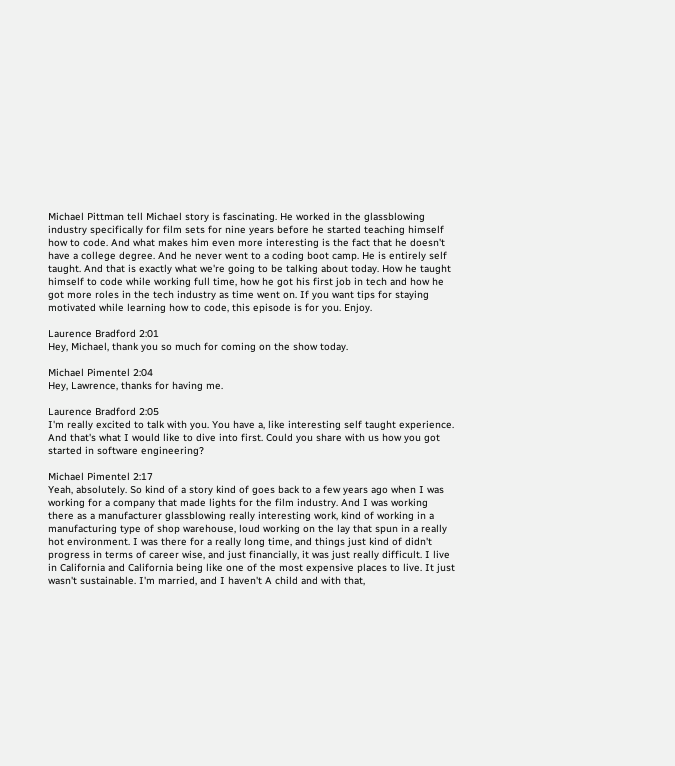Michael Pittman tell Michael story is fascinating. He worked in the glassblowing industry specifically for film sets for nine years before he started teaching himself how to code. And what makes him even more interesting is the fact that he doesn't have a college degree. And he never went to a coding boot camp. He is entirely self taught. And that is exactly what we're going to be talking about today. How he taught himself to code while working full time, how he got his first job in tech and how he got more roles in the tech industry as time went on. If you want tips for staying motivated while learning how to code, this episode is for you. Enjoy.

Laurence Bradford 2:01
Hey, Michael, thank you so much for coming on the show today.

Michael Pimentel 2:04
Hey, Lawrence, thanks for having me.

Laurence Bradford 2:05
I'm really excited to talk with you. You have a, like interesting self taught experience. And that's what I would like to dive into first. Could you share with us how you got started in software engineering?

Michael Pimentel 2:17
Yeah, absolutely. So kind of a story kind of goes back to a few years ago when I was working for a company that made lights for the film industry. And I was working there as a manufacturer glassblowing really interesting work, kind of working in a manufacturing type of shop warehouse, loud working on the lay that spun in a really hot environment. I was there for a really long time, and things just kind of didn't progress in terms of career wise, and just financially, it was just really difficult. I live in California and California being like one of the most expensive places to live. It just wasn't sustainable. I'm married, and I haven't A child and with that,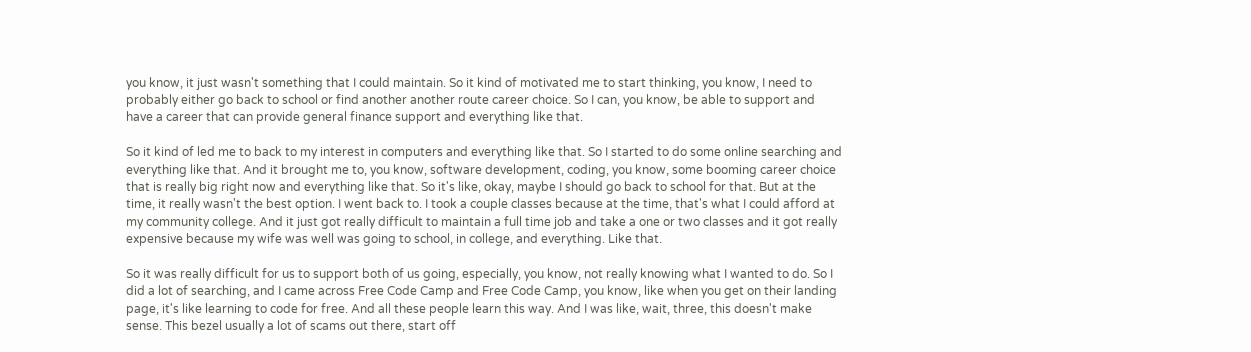you know, it just wasn't something that I could maintain. So it kind of motivated me to start thinking, you know, I need to probably either go back to school or find another another route career choice. So I can, you know, be able to support and have a career that can provide general finance support and everything like that.

So it kind of led me to back to my interest in computers and everything like that. So I started to do some online searching and everything like that. And it brought me to, you know, software development, coding, you know, some booming career choice that is really big right now and everything like that. So it's like, okay, maybe I should go back to school for that. But at the time, it really wasn't the best option. I went back to. I took a couple classes because at the time, that's what I could afford at my community college. And it just got really difficult to maintain a full time job and take a one or two classes and it got really expensive because my wife was well was going to school, in college, and everything. Like that.

So it was really difficult for us to support both of us going, especially, you know, not really knowing what I wanted to do. So I did a lot of searching, and I came across Free Code Camp and Free Code Camp, you know, like when you get on their landing page, it's like learning to code for free. And all these people learn this way. And I was like, wait, three, this doesn't make sense. This bezel usually a lot of scams out there, start off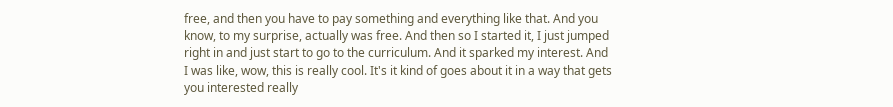free, and then you have to pay something and everything like that. And you know, to my surprise, actually was free. And then so I started it, I just jumped right in and just start to go to the curriculum. And it sparked my interest. And I was like, wow, this is really cool. It's it kind of goes about it in a way that gets you interested really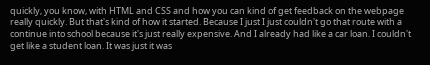quickly, you know, with HTML and CSS and how you can kind of get feedback on the webpage really quickly. But that's kind of how it started. Because I just I just couldn't go that route with a continue into school because it's just really expensive. And I already had like a car loan. I couldn't get like a student loan. It was just it was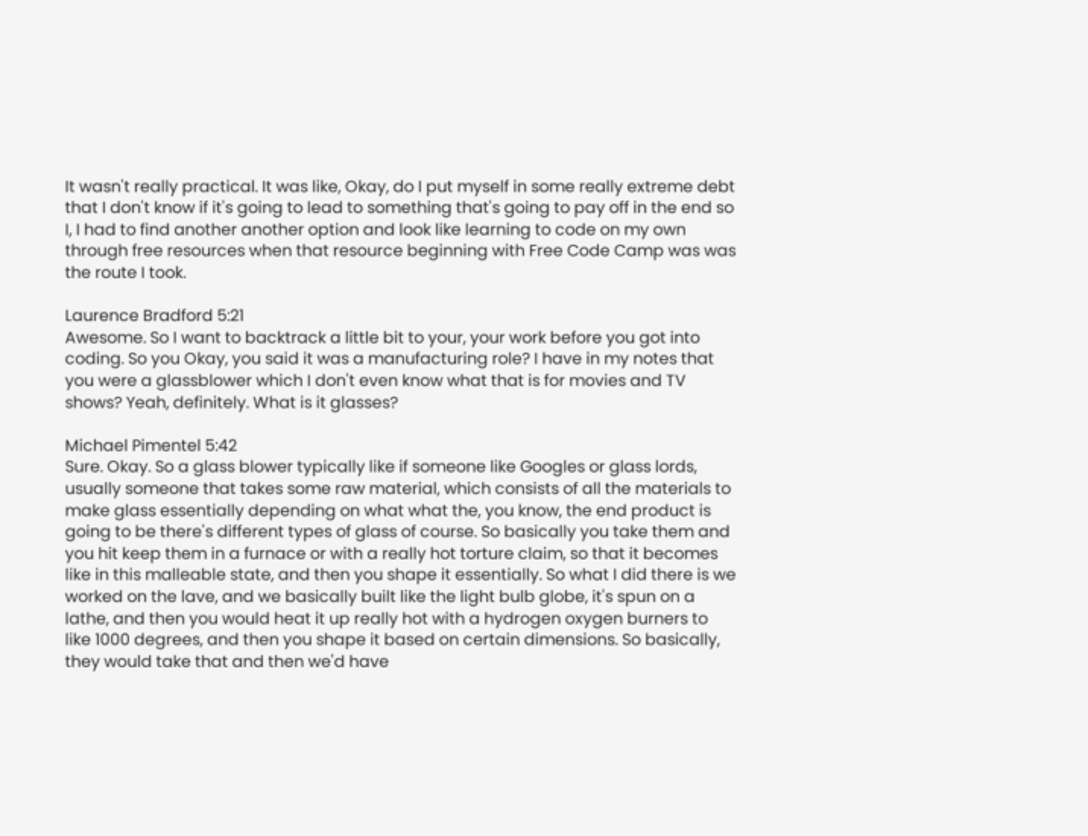It wasn't really practical. It was like, Okay, do I put myself in some really extreme debt that I don't know if it's going to lead to something that's going to pay off in the end so I, I had to find another another option and look like learning to code on my own through free resources when that resource beginning with Free Code Camp was was the route I took.

Laurence Bradford 5:21
Awesome. So I want to backtrack a little bit to your, your work before you got into coding. So you Okay, you said it was a manufacturing role? I have in my notes that you were a glassblower which I don't even know what that is for movies and TV shows? Yeah, definitely. What is it glasses?

Michael Pimentel 5:42
Sure. Okay. So a glass blower typically like if someone like Googles or glass lords, usually someone that takes some raw material, which consists of all the materials to make glass essentially depending on what what the, you know, the end product is going to be there's different types of glass of course. So basically you take them and you hit keep them in a furnace or with a really hot torture claim, so that it becomes like in this malleable state, and then you shape it essentially. So what I did there is we worked on the lave, and we basically built like the light bulb globe, it's spun on a lathe, and then you would heat it up really hot with a hydrogen oxygen burners to like 1000 degrees, and then you shape it based on certain dimensions. So basically, they would take that and then we'd have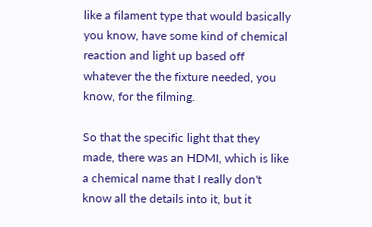like a filament type that would basically you know, have some kind of chemical reaction and light up based off whatever the the fixture needed, you know, for the filming.

So that the specific light that they made, there was an HDMI, which is like a chemical name that I really don't know all the details into it, but it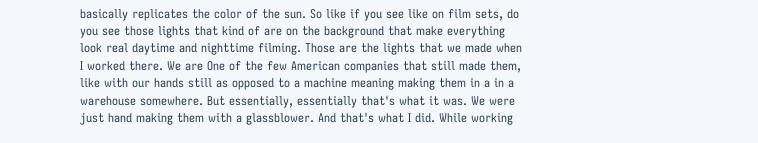basically replicates the color of the sun. So like if you see like on film sets, do you see those lights that kind of are on the background that make everything look real daytime and nighttime filming. Those are the lights that we made when I worked there. We are One of the few American companies that still made them, like with our hands still as opposed to a machine meaning making them in a in a warehouse somewhere. But essentially, essentially that's what it was. We were just hand making them with a glassblower. And that's what I did. While working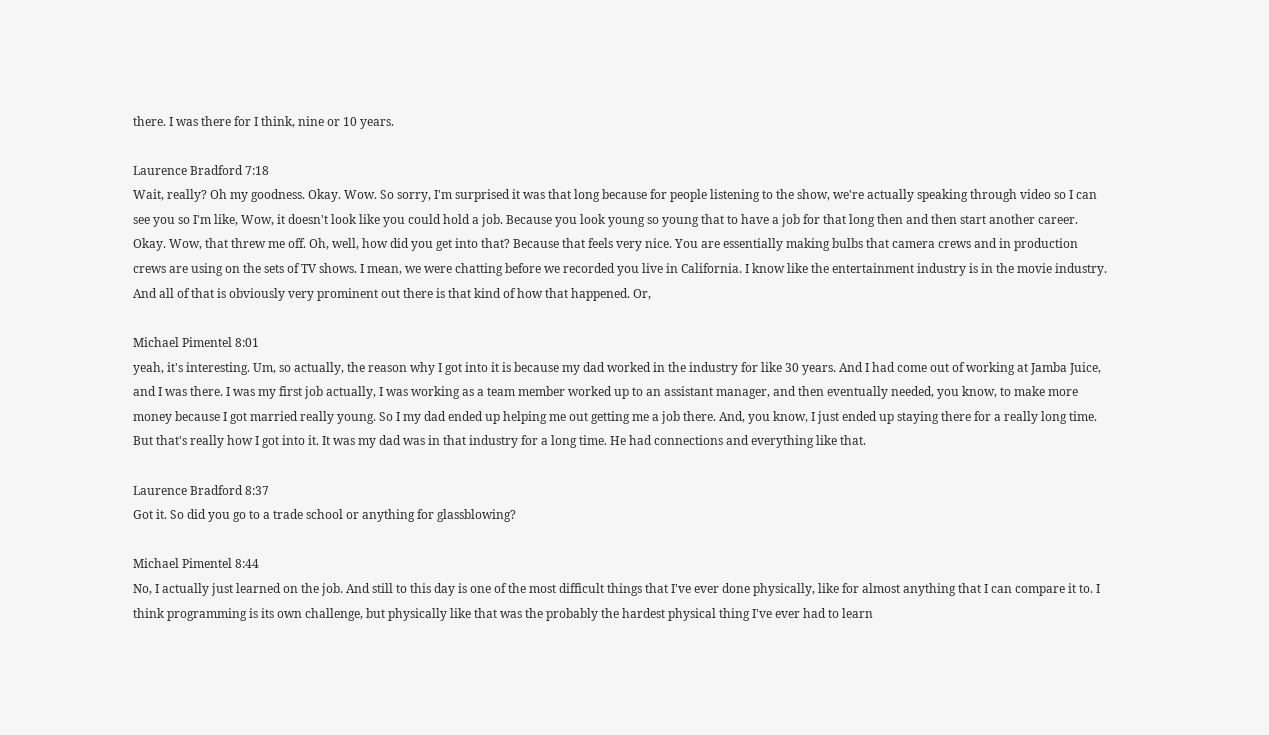there. I was there for I think, nine or 10 years.

Laurence Bradford 7:18
Wait, really? Oh my goodness. Okay. Wow. So sorry, I'm surprised it was that long because for people listening to the show, we're actually speaking through video so I can see you so I'm like, Wow, it doesn't look like you could hold a job. Because you look young so young that to have a job for that long then and then start another career. Okay. Wow, that threw me off. Oh, well, how did you get into that? Because that feels very nice. You are essentially making bulbs that camera crews and in production crews are using on the sets of TV shows. I mean, we were chatting before we recorded you live in California. I know like the entertainment industry is in the movie industry. And all of that is obviously very prominent out there is that kind of how that happened. Or,

Michael Pimentel 8:01
yeah, it's interesting. Um, so actually, the reason why I got into it is because my dad worked in the industry for like 30 years. And I had come out of working at Jamba Juice, and I was there. I was my first job actually, I was working as a team member worked up to an assistant manager, and then eventually needed, you know, to make more money because I got married really young. So I my dad ended up helping me out getting me a job there. And, you know, I just ended up staying there for a really long time. But that's really how I got into it. It was my dad was in that industry for a long time. He had connections and everything like that.

Laurence Bradford 8:37
Got it. So did you go to a trade school or anything for glassblowing?

Michael Pimentel 8:44
No, I actually just learned on the job. And still to this day is one of the most difficult things that I've ever done physically, like for almost anything that I can compare it to. I think programming is its own challenge, but physically like that was the probably the hardest physical thing I've ever had to learn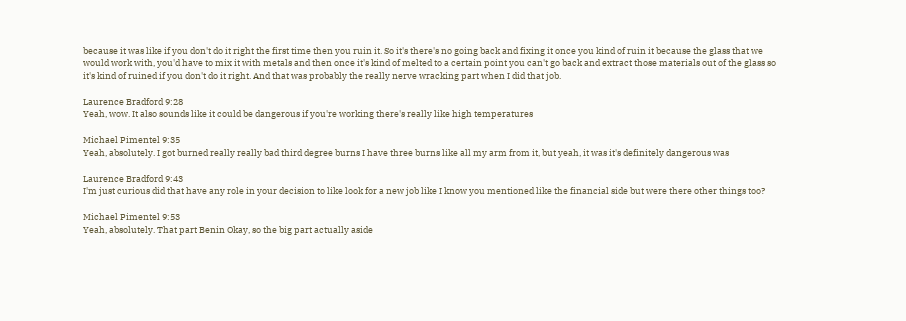because it was like if you don't do it right the first time then you ruin it. So it's there's no going back and fixing it once you kind of ruin it because the glass that we would work with, you'd have to mix it with metals and then once it's kind of melted to a certain point you can't go back and extract those materials out of the glass so it's kind of ruined if you don't do it right. And that was probably the really nerve wracking part when I did that job.

Laurence Bradford 9:28
Yeah, wow. It also sounds like it could be dangerous if you're working there's really like high temperatures

Michael Pimentel 9:35
Yeah, absolutely. I got burned really really bad third degree burns I have three burns like all my arm from it, but yeah, it was it's definitely dangerous was

Laurence Bradford 9:43
I'm just curious did that have any role in your decision to like look for a new job like I know you mentioned like the financial side but were there other things too?

Michael Pimentel 9:53
Yeah, absolutely. That part Benin Okay, so the big part actually aside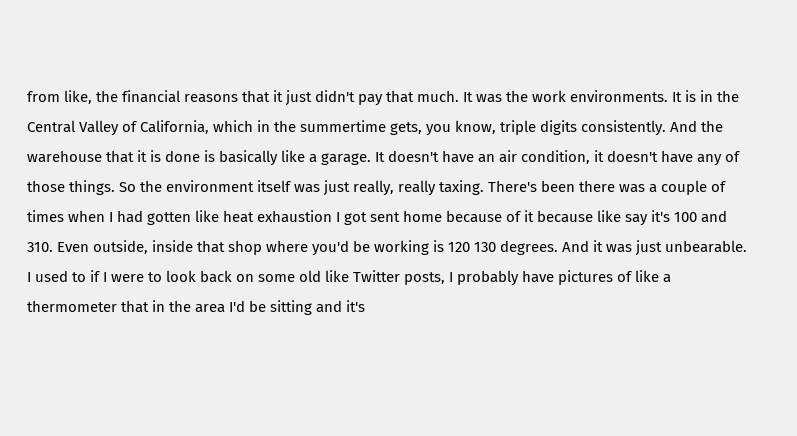from like, the financial reasons that it just didn't pay that much. It was the work environments. It is in the Central Valley of California, which in the summertime gets, you know, triple digits consistently. And the warehouse that it is done is basically like a garage. It doesn't have an air condition, it doesn't have any of those things. So the environment itself was just really, really taxing. There's been there was a couple of times when I had gotten like heat exhaustion I got sent home because of it because like say it's 100 and 310. Even outside, inside that shop where you'd be working is 120 130 degrees. And it was just unbearable. I used to if I were to look back on some old like Twitter posts, I probably have pictures of like a thermometer that in the area I'd be sitting and it's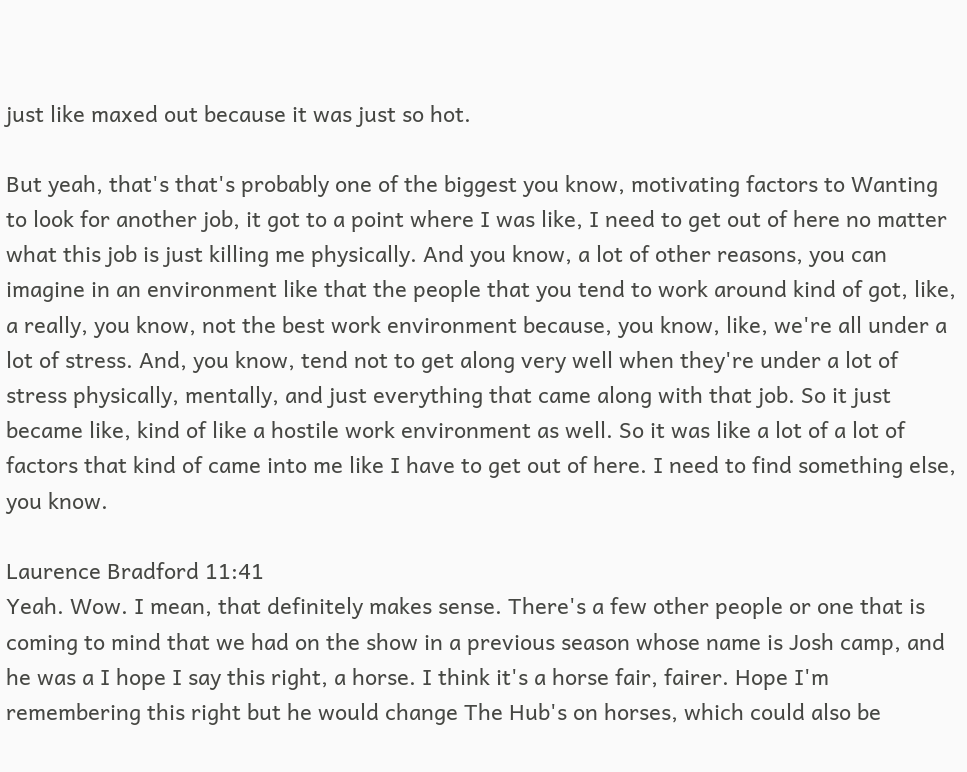just like maxed out because it was just so hot.

But yeah, that's that's probably one of the biggest you know, motivating factors to Wanting to look for another job, it got to a point where I was like, I need to get out of here no matter what this job is just killing me physically. And you know, a lot of other reasons, you can imagine in an environment like that the people that you tend to work around kind of got, like, a really, you know, not the best work environment because, you know, like, we're all under a lot of stress. And, you know, tend not to get along very well when they're under a lot of stress physically, mentally, and just everything that came along with that job. So it just became like, kind of like a hostile work environment as well. So it was like a lot of a lot of factors that kind of came into me like I have to get out of here. I need to find something else, you know.

Laurence Bradford 11:41
Yeah. Wow. I mean, that definitely makes sense. There's a few other people or one that is coming to mind that we had on the show in a previous season whose name is Josh camp, and he was a I hope I say this right, a horse. I think it's a horse fair, fairer. Hope I'm remembering this right but he would change The Hub's on horses, which could also be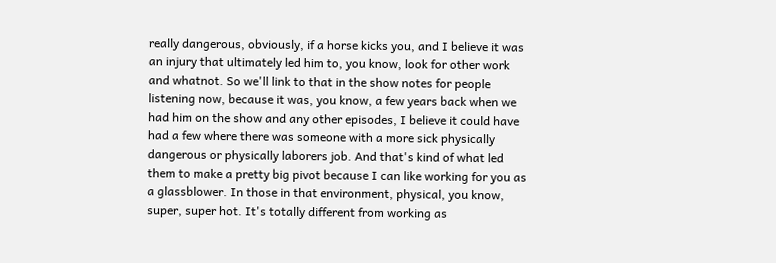really dangerous, obviously, if a horse kicks you, and I believe it was an injury that ultimately led him to, you know, look for other work and whatnot. So we'll link to that in the show notes for people listening now, because it was, you know, a few years back when we had him on the show and any other episodes, I believe it could have had a few where there was someone with a more sick physically dangerous or physically laborers job. And that's kind of what led them to make a pretty big pivot because I can like working for you as a glassblower. In those in that environment, physical, you know, super, super hot. It's totally different from working as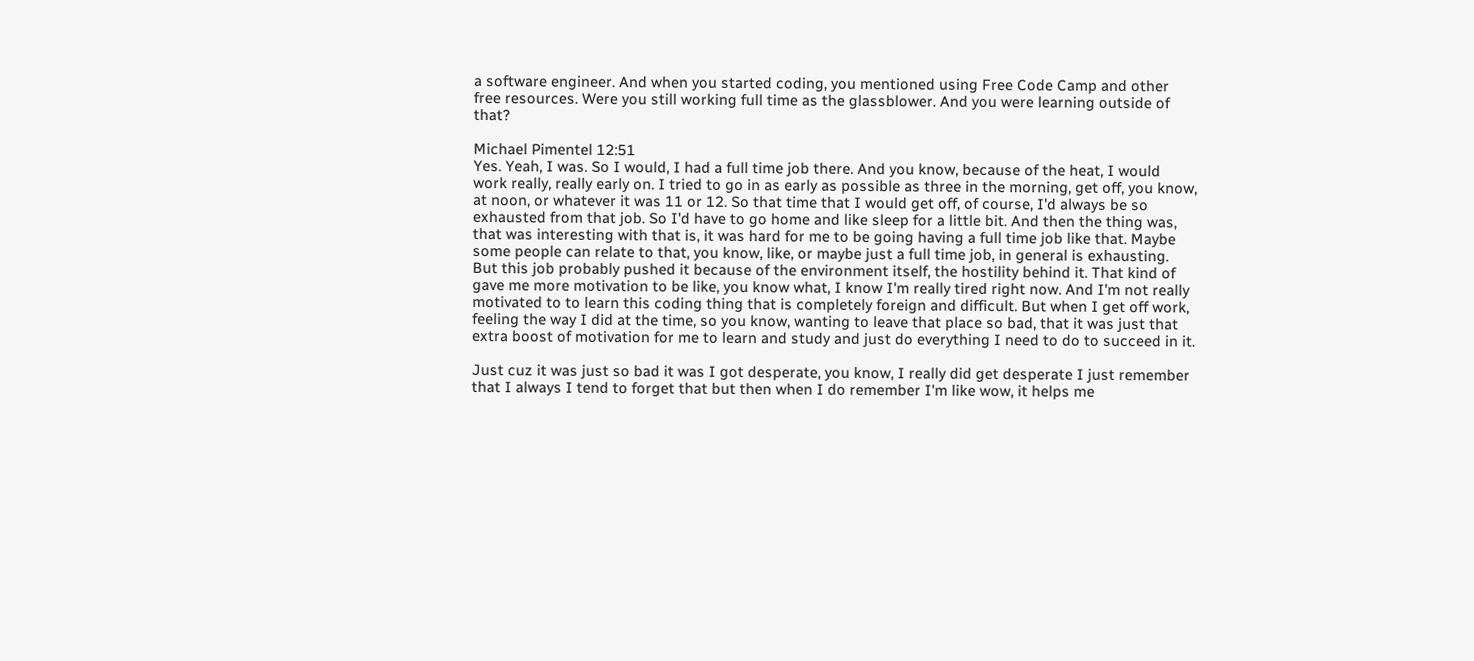a software engineer. And when you started coding, you mentioned using Free Code Camp and other free resources. Were you still working full time as the glassblower. And you were learning outside of that?

Michael Pimentel 12:51
Yes. Yeah, I was. So I would, I had a full time job there. And you know, because of the heat, I would work really, really early on. I tried to go in as early as possible as three in the morning, get off, you know, at noon, or whatever it was 11 or 12. So that time that I would get off, of course, I'd always be so exhausted from that job. So I'd have to go home and like sleep for a little bit. And then the thing was, that was interesting with that is, it was hard for me to be going having a full time job like that. Maybe some people can relate to that, you know, like, or maybe just a full time job, in general is exhausting. But this job probably pushed it because of the environment itself, the hostility behind it. That kind of gave me more motivation to be like, you know what, I know I'm really tired right now. And I'm not really motivated to to learn this coding thing that is completely foreign and difficult. But when I get off work, feeling the way I did at the time, so you know, wanting to leave that place so bad, that it was just that extra boost of motivation for me to learn and study and just do everything I need to do to succeed in it.

Just cuz it was just so bad it was I got desperate, you know, I really did get desperate I just remember that I always I tend to forget that but then when I do remember I'm like wow, it helps me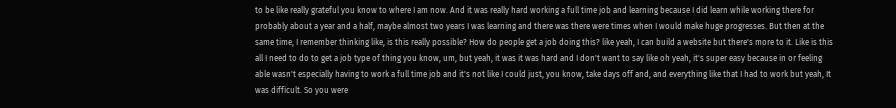to be like really grateful you know to where I am now. And it was really hard working a full time job and learning because I did learn while working there for probably about a year and a half, maybe almost two years I was learning and there was there were times when I would make huge progresses. But then at the same time, I remember thinking like, is this really possible? How do people get a job doing this? like yeah, I can build a website but there's more to it. Like is this all I need to do to get a job type of thing you know, um, but yeah, it was it was hard and I don't want to say like oh yeah, it's super easy because in or feeling able wasn't especially having to work a full time job and it's not like I could just, you know, take days off and, and everything like that I had to work but yeah, It was difficult. So you were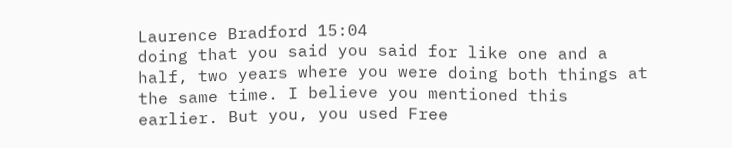Laurence Bradford 15:04
doing that you said you said for like one and a half, two years where you were doing both things at the same time. I believe you mentioned this earlier. But you, you used Free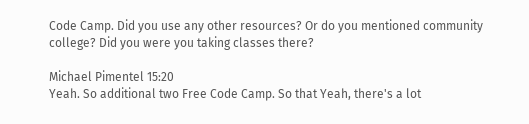Code Camp. Did you use any other resources? Or do you mentioned community college? Did you were you taking classes there?

Michael Pimentel 15:20
Yeah. So additional two Free Code Camp. So that Yeah, there's a lot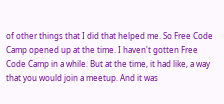of other things that I did that helped me. So Free Code Camp opened up at the time. I haven't gotten Free Code Camp in a while. But at the time, it had like, a way that you would join a meetup. And it was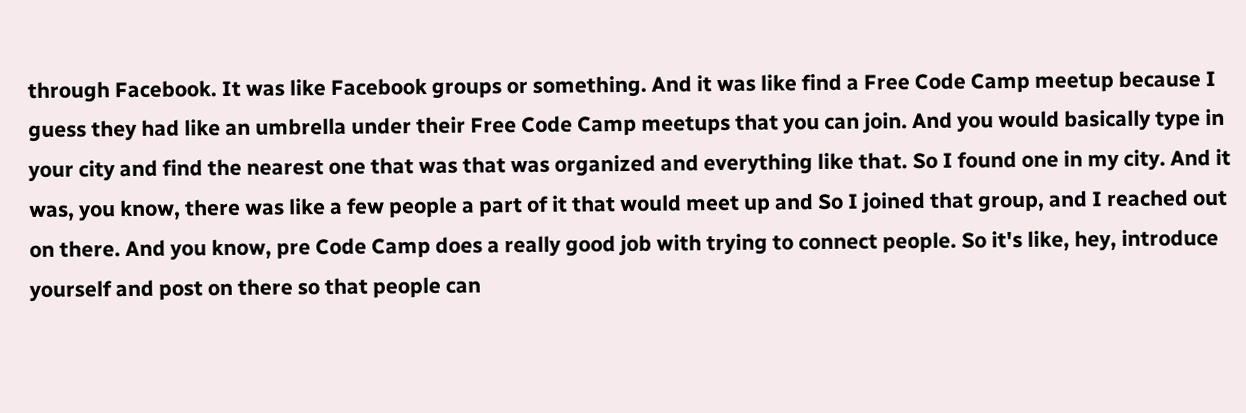through Facebook. It was like Facebook groups or something. And it was like find a Free Code Camp meetup because I guess they had like an umbrella under their Free Code Camp meetups that you can join. And you would basically type in your city and find the nearest one that was that was organized and everything like that. So I found one in my city. And it was, you know, there was like a few people a part of it that would meet up and So I joined that group, and I reached out on there. And you know, pre Code Camp does a really good job with trying to connect people. So it's like, hey, introduce yourself and post on there so that people can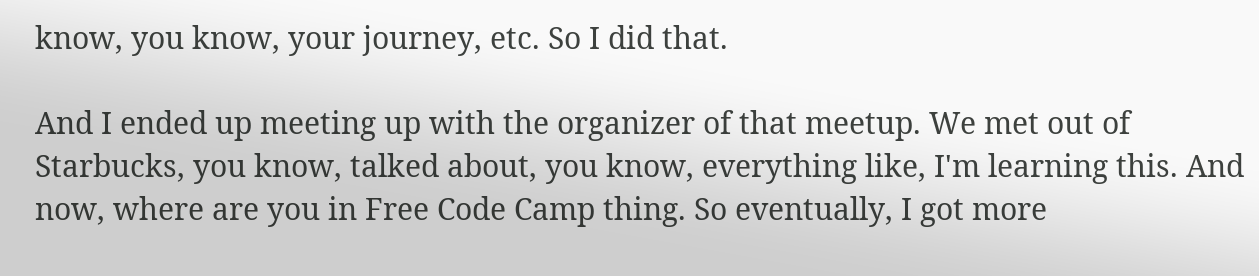know, you know, your journey, etc. So I did that.

And I ended up meeting up with the organizer of that meetup. We met out of Starbucks, you know, talked about, you know, everything like, I'm learning this. And now, where are you in Free Code Camp thing. So eventually, I got more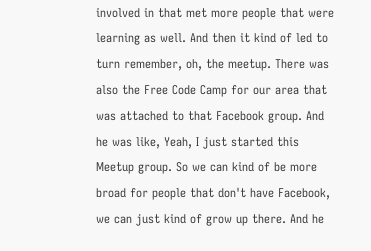involved in that met more people that were learning as well. And then it kind of led to turn remember, oh, the meetup. There was also the Free Code Camp for our area that was attached to that Facebook group. And he was like, Yeah, I just started this Meetup group. So we can kind of be more broad for people that don't have Facebook, we can just kind of grow up there. And he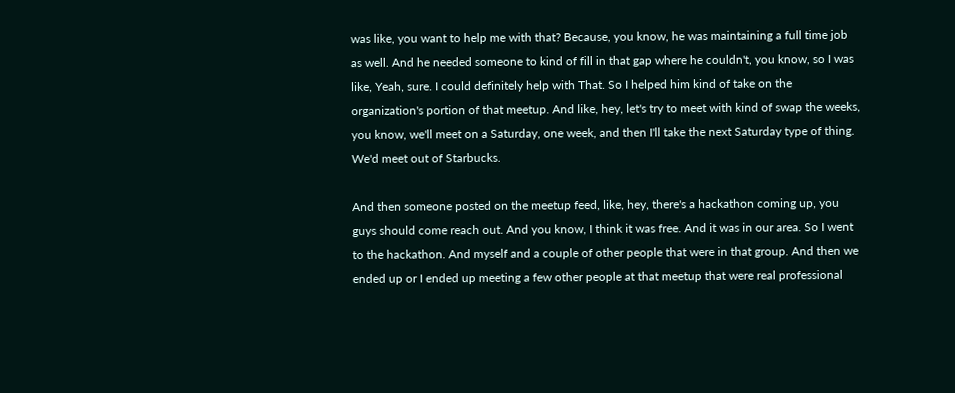was like, you want to help me with that? Because, you know, he was maintaining a full time job as well. And he needed someone to kind of fill in that gap where he couldn't, you know, so I was like, Yeah, sure. I could definitely help with That. So I helped him kind of take on the organization's portion of that meetup. And like, hey, let's try to meet with kind of swap the weeks, you know, we'll meet on a Saturday, one week, and then I'll take the next Saturday type of thing. We'd meet out of Starbucks.

And then someone posted on the meetup feed, like, hey, there's a hackathon coming up, you guys should come reach out. And you know, I think it was free. And it was in our area. So I went to the hackathon. And myself and a couple of other people that were in that group. And then we ended up or I ended up meeting a few other people at that meetup that were real professional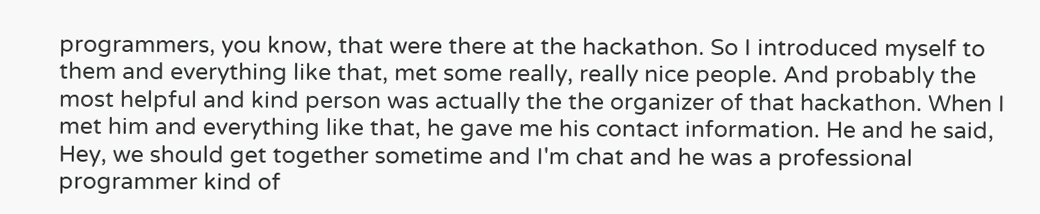programmers, you know, that were there at the hackathon. So I introduced myself to them and everything like that, met some really, really nice people. And probably the most helpful and kind person was actually the the organizer of that hackathon. When I met him and everything like that, he gave me his contact information. He and he said, Hey, we should get together sometime and I'm chat and he was a professional programmer kind of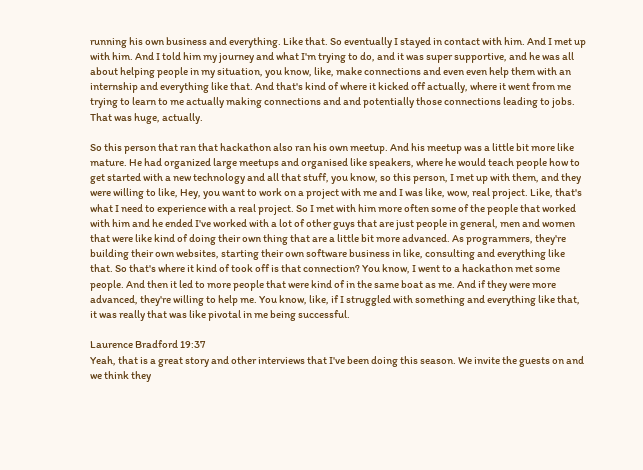running his own business and everything. Like that. So eventually I stayed in contact with him. And I met up with him. And I told him my journey and what I'm trying to do, and it was super supportive, and he was all about helping people in my situation, you know, like, make connections and even even help them with an internship and everything like that. And that's kind of where it kicked off actually, where it went from me trying to learn to me actually making connections and and potentially those connections leading to jobs. That was huge, actually.

So this person that ran that hackathon also ran his own meetup. And his meetup was a little bit more like mature. He had organized large meetups and organised like speakers, where he would teach people how to get started with a new technology and all that stuff, you know, so this person, I met up with them, and they were willing to like, Hey, you want to work on a project with me and I was like, wow, real project. Like, that's what I need to experience with a real project. So I met with him more often some of the people that worked with him and he ended I've worked with a lot of other guys that are just people in general, men and women that were like kind of doing their own thing that are a little bit more advanced. As programmers, they're building their own websites, starting their own software business in like, consulting and everything like that. So that's where it kind of took off is that connection? You know, I went to a hackathon met some people. And then it led to more people that were kind of in the same boat as me. And if they were more advanced, they're willing to help me. You know, like, if I struggled with something and everything like that, it was really that was like pivotal in me being successful.

Laurence Bradford 19:37
Yeah, that is a great story and other interviews that I've been doing this season. We invite the guests on and we think they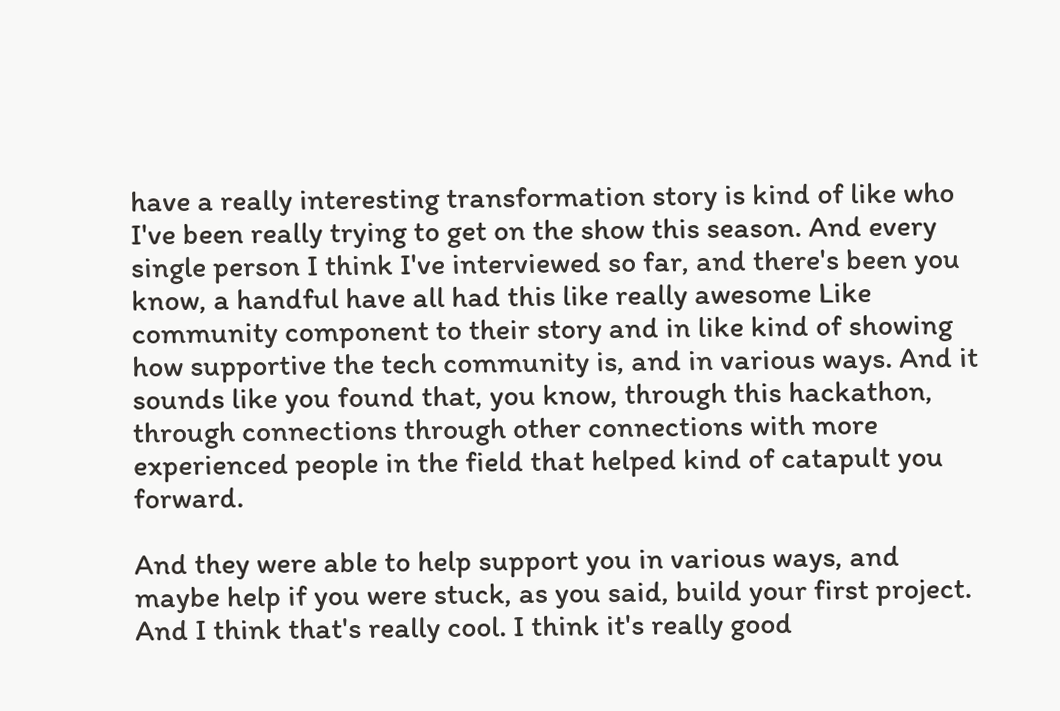have a really interesting transformation story is kind of like who I've been really trying to get on the show this season. And every single person I think I've interviewed so far, and there's been you know, a handful have all had this like really awesome Like community component to their story and in like kind of showing how supportive the tech community is, and in various ways. And it sounds like you found that, you know, through this hackathon, through connections through other connections with more experienced people in the field that helped kind of catapult you forward.

And they were able to help support you in various ways, and maybe help if you were stuck, as you said, build your first project. And I think that's really cool. I think it's really good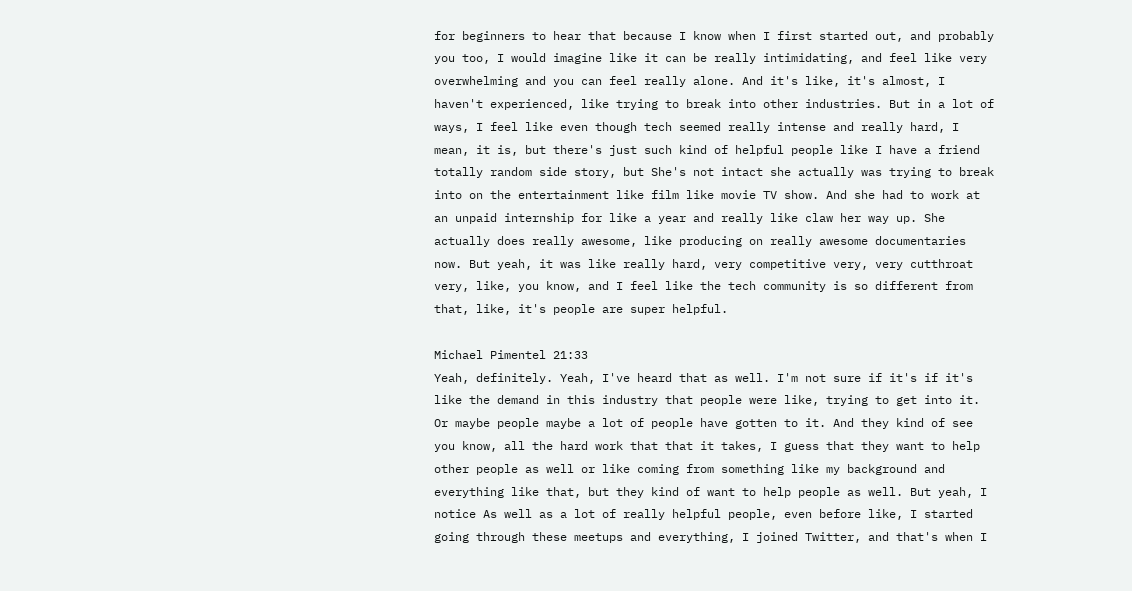for beginners to hear that because I know when I first started out, and probably you too, I would imagine like it can be really intimidating, and feel like very overwhelming and you can feel really alone. And it's like, it's almost, I haven't experienced, like trying to break into other industries. But in a lot of ways, I feel like even though tech seemed really intense and really hard, I mean, it is, but there's just such kind of helpful people like I have a friend totally random side story, but She's not intact she actually was trying to break into on the entertainment like film like movie TV show. And she had to work at an unpaid internship for like a year and really like claw her way up. She actually does really awesome, like producing on really awesome documentaries now. But yeah, it was like really hard, very competitive very, very cutthroat very, like, you know, and I feel like the tech community is so different from that, like, it's people are super helpful.

Michael Pimentel 21:33
Yeah, definitely. Yeah, I've heard that as well. I'm not sure if it's if it's like the demand in this industry that people were like, trying to get into it. Or maybe people maybe a lot of people have gotten to it. And they kind of see you know, all the hard work that that it takes, I guess that they want to help other people as well or like coming from something like my background and everything like that, but they kind of want to help people as well. But yeah, I notice As well as a lot of really helpful people, even before like, I started going through these meetups and everything, I joined Twitter, and that's when I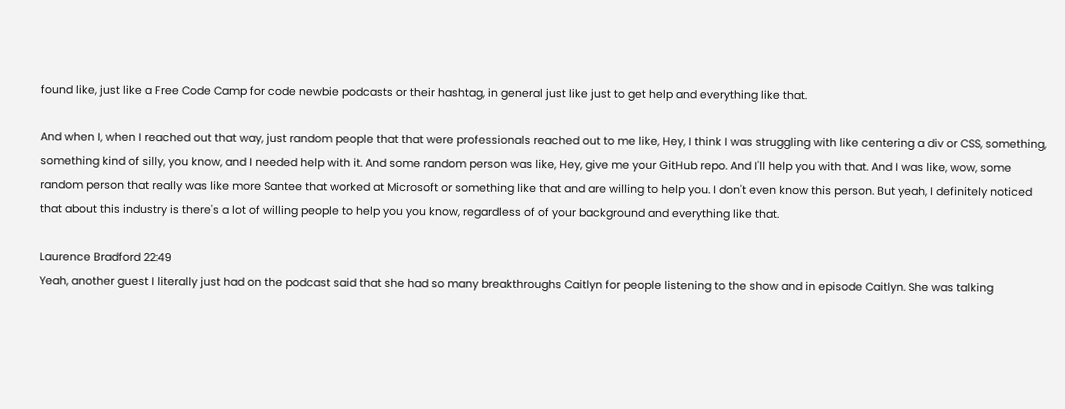found like, just like a Free Code Camp for code newbie podcasts or their hashtag, in general just like just to get help and everything like that.

And when I, when I reached out that way, just random people that that were professionals reached out to me like, Hey, I think I was struggling with like centering a div or CSS, something, something kind of silly, you know, and I needed help with it. And some random person was like, Hey, give me your GitHub repo. And I'll help you with that. And I was like, wow, some random person that really was like more Santee that worked at Microsoft or something like that and are willing to help you. I don't even know this person. But yeah, I definitely noticed that about this industry is there's a lot of willing people to help you you know, regardless of of your background and everything like that.

Laurence Bradford 22:49
Yeah, another guest I literally just had on the podcast said that she had so many breakthroughs Caitlyn for people listening to the show and in episode Caitlyn. She was talking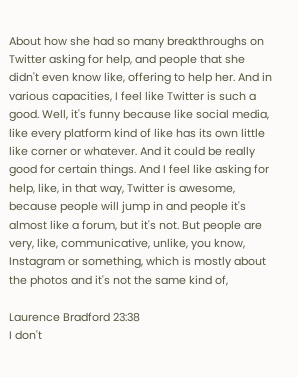About how she had so many breakthroughs on Twitter asking for help, and people that she didn't even know like, offering to help her. And in various capacities, I feel like Twitter is such a good. Well, it's funny because like social media, like every platform kind of like has its own little like corner or whatever. And it could be really good for certain things. And I feel like asking for help, like, in that way, Twitter is awesome, because people will jump in and people it's almost like a forum, but it's not. But people are very, like, communicative, unlike, you know, Instagram or something, which is mostly about the photos and it's not the same kind of,

Laurence Bradford 23:38
I don't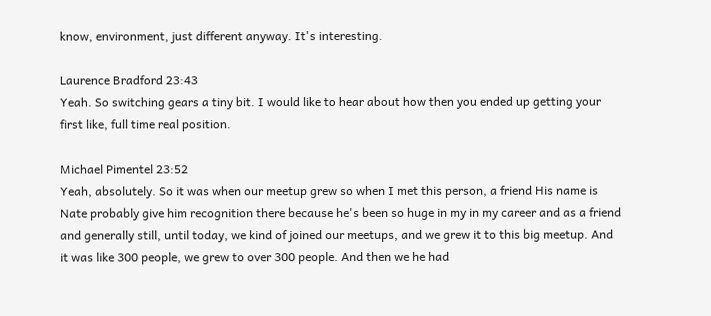know, environment, just different anyway. It's interesting.

Laurence Bradford 23:43
Yeah. So switching gears a tiny bit. I would like to hear about how then you ended up getting your first like, full time real position.

Michael Pimentel 23:52
Yeah, absolutely. So it was when our meetup grew so when I met this person, a friend His name is Nate probably give him recognition there because he's been so huge in my in my career and as a friend and generally still, until today, we kind of joined our meetups, and we grew it to this big meetup. And it was like 300 people, we grew to over 300 people. And then we he had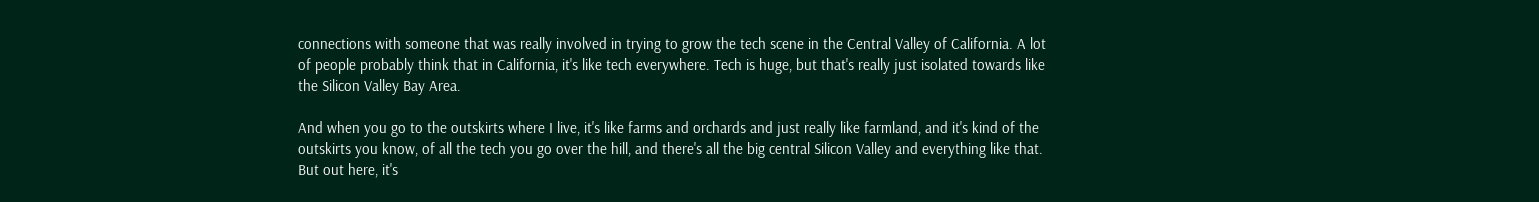connections with someone that was really involved in trying to grow the tech scene in the Central Valley of California. A lot of people probably think that in California, it's like tech everywhere. Tech is huge, but that's really just isolated towards like the Silicon Valley Bay Area.

And when you go to the outskirts where I live, it's like farms and orchards and just really like farmland, and it's kind of the outskirts you know, of all the tech you go over the hill, and there's all the big central Silicon Valley and everything like that. But out here, it's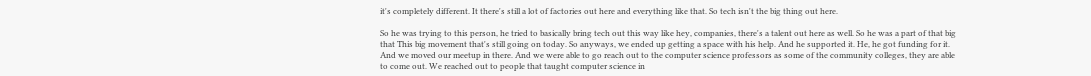it's completely different. It there's still a lot of factories out here and everything like that. So tech isn't the big thing out here.

So he was trying to this person, he tried to basically bring tech out this way like hey, companies, there's a talent out here as well. So he was a part of that big that This big movement that's still going on today. So anyways, we ended up getting a space with his help. And he supported it. He, he got funding for it. And we moved our meetup in there. And we were able to go reach out to the computer science professors as some of the community colleges, they are able to come out. We reached out to people that taught computer science in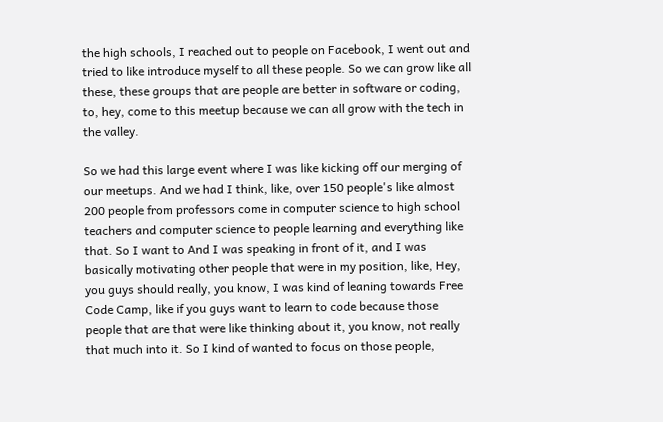the high schools, I reached out to people on Facebook, I went out and tried to like introduce myself to all these people. So we can grow like all these, these groups that are people are better in software or coding, to, hey, come to this meetup because we can all grow with the tech in the valley.

So we had this large event where I was like kicking off our merging of our meetups. And we had I think, like, over 150 people's like almost 200 people from professors come in computer science to high school teachers and computer science to people learning and everything like that. So I want to And I was speaking in front of it, and I was basically motivating other people that were in my position, like, Hey, you guys should really, you know, I was kind of leaning towards Free Code Camp, like if you guys want to learn to code because those people that are that were like thinking about it, you know, not really that much into it. So I kind of wanted to focus on those people,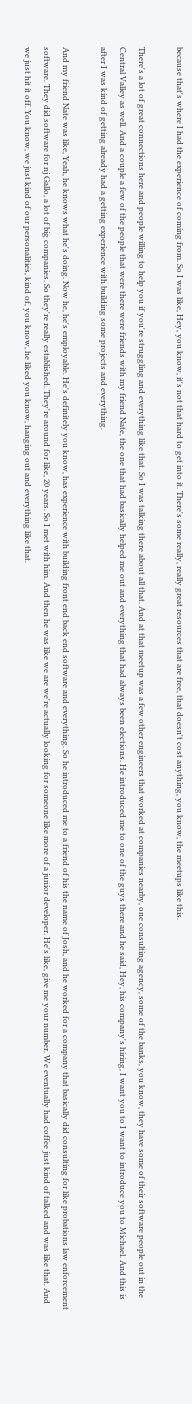because that's where I had the experience of coming from. So I was like, Hey, you know, it's not that hard to get into it. There's some really, really great resources that are free, that doesn't cost anything, you know, the meetups like this.

There's a lot of great connections here and people willing to help you if you're struggling and everything like that. So I was talking there about all that. And at that meetup was a few other engineers that worked at companies nearby, one consulting agency, some of the banks, you know, they have some of their software people out in the Central Valley as well. And a couple a few of the people that were there were friends with my friend Nate, the one that had basically helped me out and everything that had always been elections. He introduced me to one of the guys there and he said, Hey, his company's hiring, I want you to I want to introduce you to Michael. And this is after I was kind of getting already had a getting experience with building some projects and everything.

And my friend Nate was like, Yeah, he knows what he's doing. Now he, he's employable. He's definitely you know, has experience with building front end back end software and everything. So he introduced me to a friend of his the name of Josh, and he worked for a company that basically did consulting for like probations law enforcement software. They did software for nj Gallo, a lot of big companies. So they're really established. They're around for like, 20 years. So I met with him. And then he was like we are we're actually looking for someone like more of a junior developer. He's like, give me your number. We eventually had coffee just kind of talked and was like that. And we just hit it off. You know, we just kind of our personalities, kind of, you know, he liked you know, hanging out and everything like that.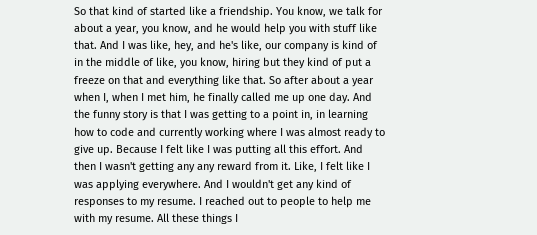So that kind of started like a friendship. You know, we talk for about a year, you know, and he would help you with stuff like that. And I was like, hey, and he's like, our company is kind of in the middle of like, you know, hiring but they kind of put a freeze on that and everything like that. So after about a year when I, when I met him, he finally called me up one day. And the funny story is that I was getting to a point in, in learning how to code and currently working where I was almost ready to give up. Because I felt like I was putting all this effort. And then I wasn't getting any any reward from it. Like, I felt like I was applying everywhere. And I wouldn't get any kind of responses to my resume. I reached out to people to help me with my resume. All these things I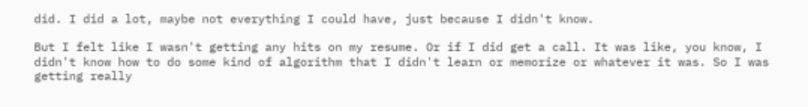did. I did a lot, maybe not everything I could have, just because I didn't know.

But I felt like I wasn't getting any hits on my resume. Or if I did get a call. It was like, you know, I didn't know how to do some kind of algorithm that I didn't learn or memorize or whatever it was. So I was getting really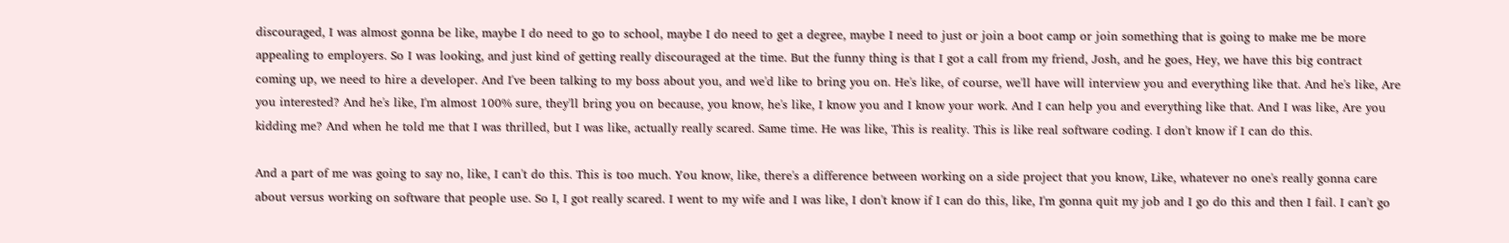discouraged, I was almost gonna be like, maybe I do need to go to school, maybe I do need to get a degree, maybe I need to just or join a boot camp or join something that is going to make me be more appealing to employers. So I was looking, and just kind of getting really discouraged at the time. But the funny thing is that I got a call from my friend, Josh, and he goes, Hey, we have this big contract coming up, we need to hire a developer. And I've been talking to my boss about you, and we'd like to bring you on. He's like, of course, we'll have will interview you and everything like that. And he's like, Are you interested? And he's like, I'm almost 100% sure, they'll bring you on because, you know, he's like, I know you and I know your work. And I can help you and everything like that. And I was like, Are you kidding me? And when he told me that I was thrilled, but I was like, actually really scared. Same time. He was like, This is reality. This is like real software coding. I don't know if I can do this.

And a part of me was going to say no, like, I can't do this. This is too much. You know, like, there's a difference between working on a side project that you know, Like, whatever no one's really gonna care about versus working on software that people use. So I, I got really scared. I went to my wife and I was like, I don't know if I can do this, like, I'm gonna quit my job and I go do this and then I fail. I can't go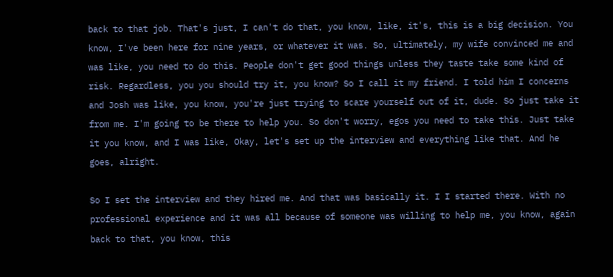back to that job. That's just, I can't do that, you know, like, it's, this is a big decision. You know, I've been here for nine years, or whatever it was. So, ultimately, my wife convinced me and was like, you need to do this. People don't get good things unless they taste take some kind of risk. Regardless, you you should try it, you know? So I call it my friend. I told him I concerns and Josh was like, you know, you're just trying to scare yourself out of it, dude. So just take it from me. I'm going to be there to help you. So don't worry, egos you need to take this. Just take it you know, and I was like, Okay, let's set up the interview and everything like that. And he goes, alright.

So I set the interview and they hired me. And that was basically it. I I started there. With no professional experience and it was all because of someone was willing to help me, you know, again back to that, you know, this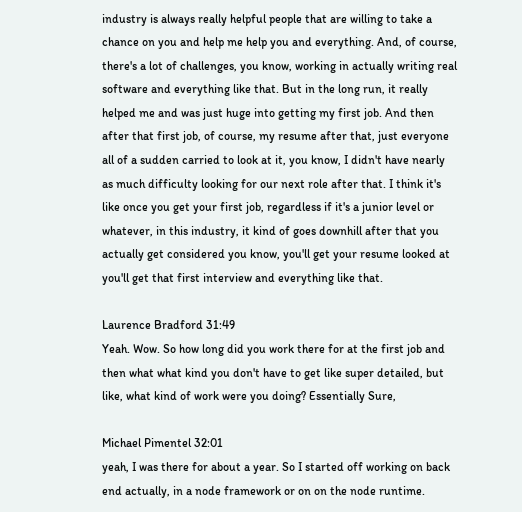industry is always really helpful people that are willing to take a chance on you and help me help you and everything. And, of course, there's a lot of challenges, you know, working in actually writing real software and everything like that. But in the long run, it really helped me and was just huge into getting my first job. And then after that first job, of course, my resume after that, just everyone all of a sudden carried to look at it, you know, I didn't have nearly as much difficulty looking for our next role after that. I think it's like once you get your first job, regardless if it's a junior level or whatever, in this industry, it kind of goes downhill after that you actually get considered you know, you'll get your resume looked at you'll get that first interview and everything like that.

Laurence Bradford 31:49
Yeah. Wow. So how long did you work there for at the first job and then what what kind you don't have to get like super detailed, but like, what kind of work were you doing? Essentially Sure,

Michael Pimentel 32:01
yeah, I was there for about a year. So I started off working on back end actually, in a node framework or on on the node runtime.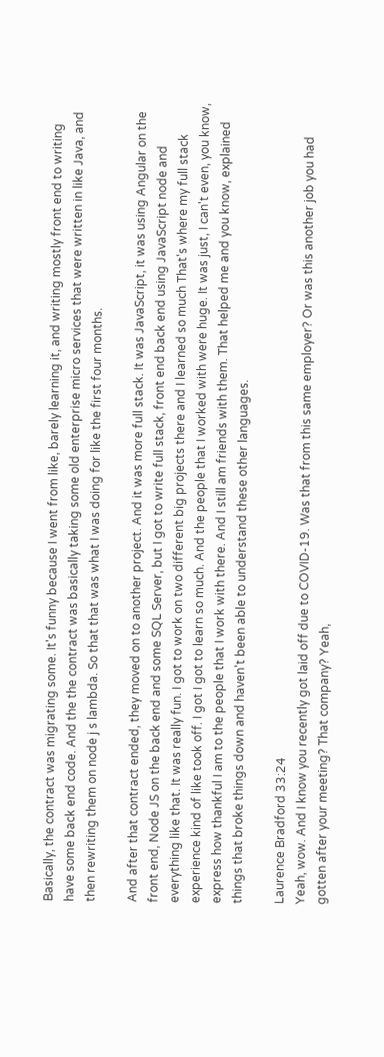Basically, the contract was migrating some. It's funny because I went from like, barely learning it, and writing mostly front end to writing have some back end code. And the the contract was basically taking some old enterprise micro services that were written in like Java, and then rewriting them on node j s lambda. So that that was what I was doing for like the first four months.

And after that contract ended, they moved on to another project. And it was more full stack. It was JavaScript, it was using Angular on the front end, Node JS on the back end and some SQL Server, but I got to write full stack, front end back end using JavaScript node and everything like that. It was really fun. I got to work on two different big projects there and I learned so much That's where my full stack experience kind of like took off. I got I got to learn so much. And the people that I worked with were huge. It was just, I can't even, you know, express how thankful I am to the people that I work with there. And I still am friends with them. That helped me and you know, explained things that broke things down and haven't been able to understand these other languages.

Laurence Bradford 33:24
Yeah, wow. And I know you recently got laid off due to COVID-19. Was that from this same employer? Or was this another job you had gotten after your meeting? That company? Yeah,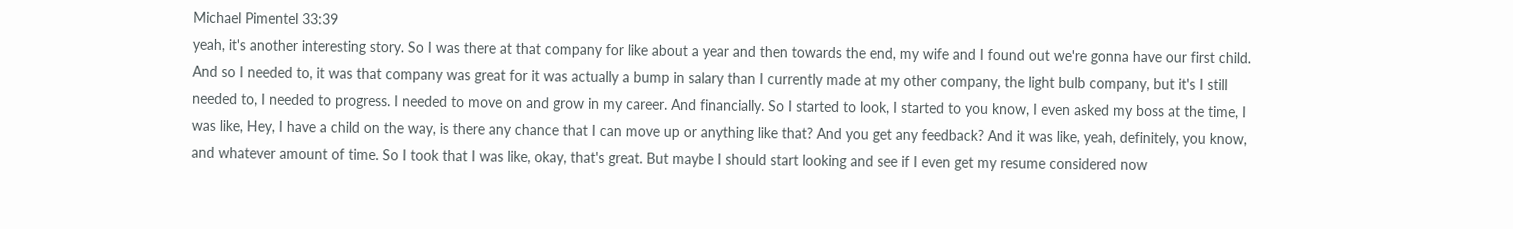Michael Pimentel 33:39
yeah, it's another interesting story. So I was there at that company for like about a year and then towards the end, my wife and I found out we're gonna have our first child. And so I needed to, it was that company was great for it was actually a bump in salary than I currently made at my other company, the light bulb company, but it's I still needed to, I needed to progress. I needed to move on and grow in my career. And financially. So I started to look, I started to you know, I even asked my boss at the time, I was like, Hey, I have a child on the way, is there any chance that I can move up or anything like that? And you get any feedback? And it was like, yeah, definitely, you know, and whatever amount of time. So I took that I was like, okay, that's great. But maybe I should start looking and see if I even get my resume considered now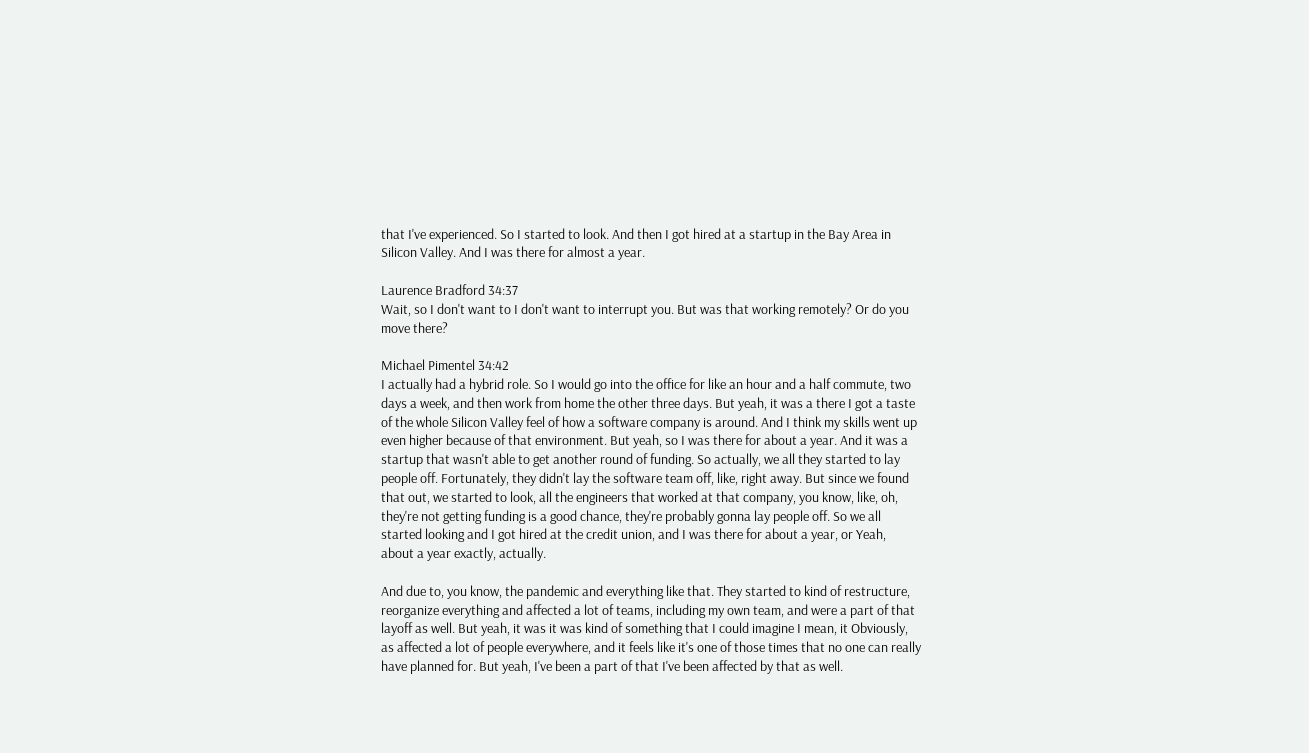that I've experienced. So I started to look. And then I got hired at a startup in the Bay Area in Silicon Valley. And I was there for almost a year.

Laurence Bradford 34:37
Wait, so I don't want to I don't want to interrupt you. But was that working remotely? Or do you move there?

Michael Pimentel 34:42
I actually had a hybrid role. So I would go into the office for like an hour and a half commute, two days a week, and then work from home the other three days. But yeah, it was a there I got a taste of the whole Silicon Valley feel of how a software company is around. And I think my skills went up even higher because of that environment. But yeah, so I was there for about a year. And it was a startup that wasn't able to get another round of funding. So actually, we all they started to lay people off. Fortunately, they didn't lay the software team off, like, right away. But since we found that out, we started to look, all the engineers that worked at that company, you know, like, oh, they're not getting funding is a good chance, they're probably gonna lay people off. So we all started looking and I got hired at the credit union, and I was there for about a year, or Yeah, about a year exactly, actually.

And due to, you know, the pandemic and everything like that. They started to kind of restructure, reorganize everything and affected a lot of teams, including my own team, and were a part of that layoff as well. But yeah, it was it was kind of something that I could imagine I mean, it Obviously, as affected a lot of people everywhere, and it feels like it's one of those times that no one can really have planned for. But yeah, I've been a part of that I've been affected by that as well.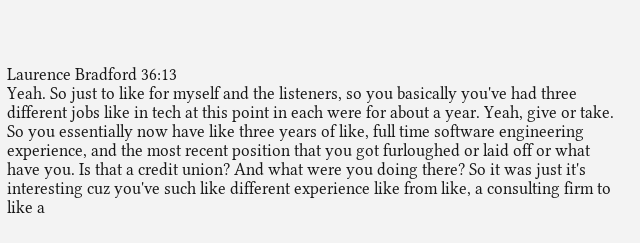Laurence Bradford 36:13
Yeah. So just to like for myself and the listeners, so you basically you've had three different jobs like in tech at this point in each were for about a year. Yeah, give or take. So you essentially now have like three years of like, full time software engineering experience, and the most recent position that you got furloughed or laid off or what have you. Is that a credit union? And what were you doing there? So it was just it's interesting cuz you've such like different experience like from like, a consulting firm to like a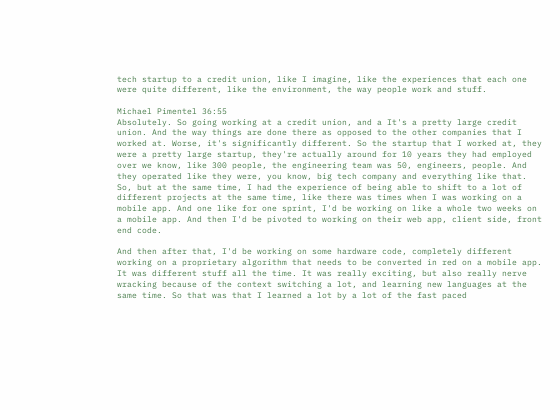tech startup to a credit union, like I imagine, like the experiences that each one were quite different, like the environment, the way people work and stuff.

Michael Pimentel 36:55
Absolutely. So going working at a credit union, and a It's a pretty large credit union. And the way things are done there as opposed to the other companies that I worked at. Worse, it's significantly different. So the startup that I worked at, they were a pretty large startup, they're actually around for 10 years they had employed over we know, like 300 people, the engineering team was 50, engineers, people. And they operated like they were, you know, big tech company and everything like that. So, but at the same time, I had the experience of being able to shift to a lot of different projects at the same time, like there was times when I was working on a mobile app. And one like for one sprint, I'd be working on like a whole two weeks on a mobile app. And then I'd be pivoted to working on their web app, client side, front end code.

And then after that, I'd be working on some hardware code, completely different working on a proprietary algorithm that needs to be converted in red on a mobile app. It was different stuff all the time. It was really exciting, but also really nerve wracking because of the context switching a lot, and learning new languages at the same time. So that was that I learned a lot by a lot of the fast paced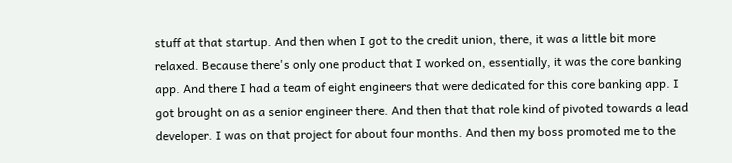stuff at that startup. And then when I got to the credit union, there, it was a little bit more relaxed. Because there's only one product that I worked on, essentially, it was the core banking app. And there I had a team of eight engineers that were dedicated for this core banking app. I got brought on as a senior engineer there. And then that that role kind of pivoted towards a lead developer. I was on that project for about four months. And then my boss promoted me to the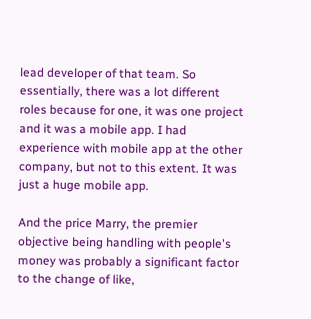lead developer of that team. So essentially, there was a lot different roles because for one, it was one project and it was a mobile app. I had experience with mobile app at the other company, but not to this extent. It was just a huge mobile app.

And the price Marry, the premier objective being handling with people's money was probably a significant factor to the change of like,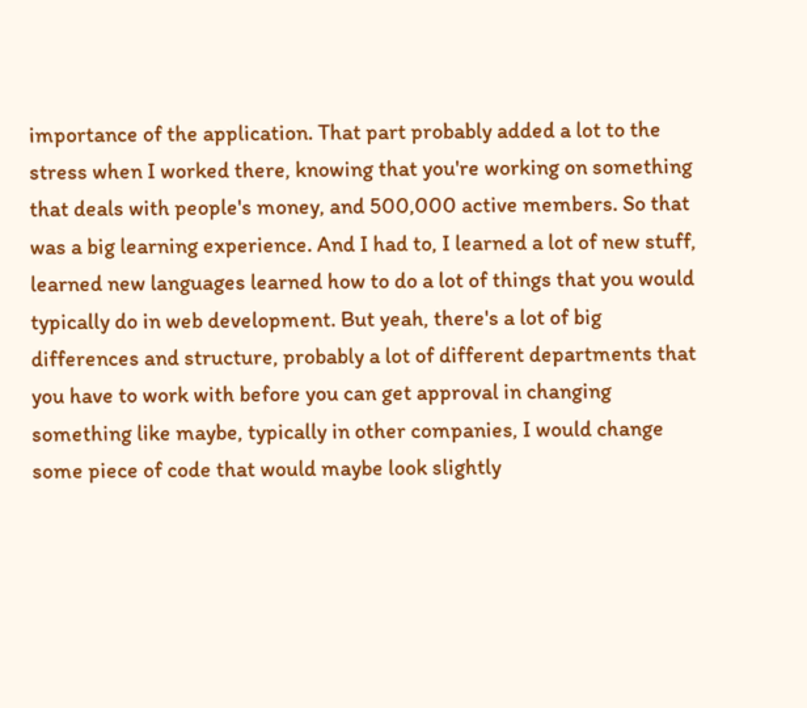importance of the application. That part probably added a lot to the stress when I worked there, knowing that you're working on something that deals with people's money, and 500,000 active members. So that was a big learning experience. And I had to, I learned a lot of new stuff, learned new languages learned how to do a lot of things that you would typically do in web development. But yeah, there's a lot of big differences and structure, probably a lot of different departments that you have to work with before you can get approval in changing something like maybe, typically in other companies, I would change some piece of code that would maybe look slightly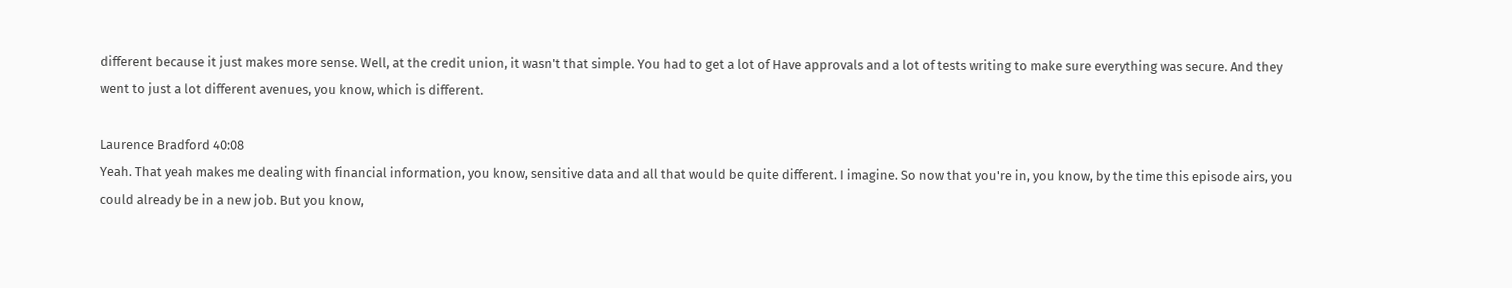different because it just makes more sense. Well, at the credit union, it wasn't that simple. You had to get a lot of Have approvals and a lot of tests writing to make sure everything was secure. And they went to just a lot different avenues, you know, which is different.

Laurence Bradford 40:08
Yeah. That yeah makes me dealing with financial information, you know, sensitive data and all that would be quite different. I imagine. So now that you're in, you know, by the time this episode airs, you could already be in a new job. But you know,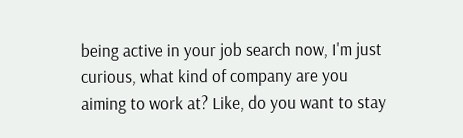being active in your job search now, I'm just curious, what kind of company are you aiming to work at? Like, do you want to stay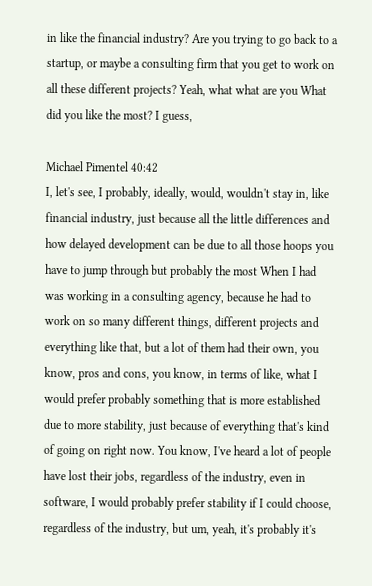in like the financial industry? Are you trying to go back to a startup, or maybe a consulting firm that you get to work on all these different projects? Yeah, what what are you What did you like the most? I guess,

Michael Pimentel 40:42
I, let's see, I probably, ideally, would, wouldn't stay in, like financial industry, just because all the little differences and how delayed development can be due to all those hoops you have to jump through but probably the most When I had was working in a consulting agency, because he had to work on so many different things, different projects and everything like that, but a lot of them had their own, you know, pros and cons, you know, in terms of like, what I would prefer probably something that is more established due to more stability, just because of everything that's kind of going on right now. You know, I've heard a lot of people have lost their jobs, regardless of the industry, even in software, I would probably prefer stability if I could choose, regardless of the industry, but um, yeah, it's probably it's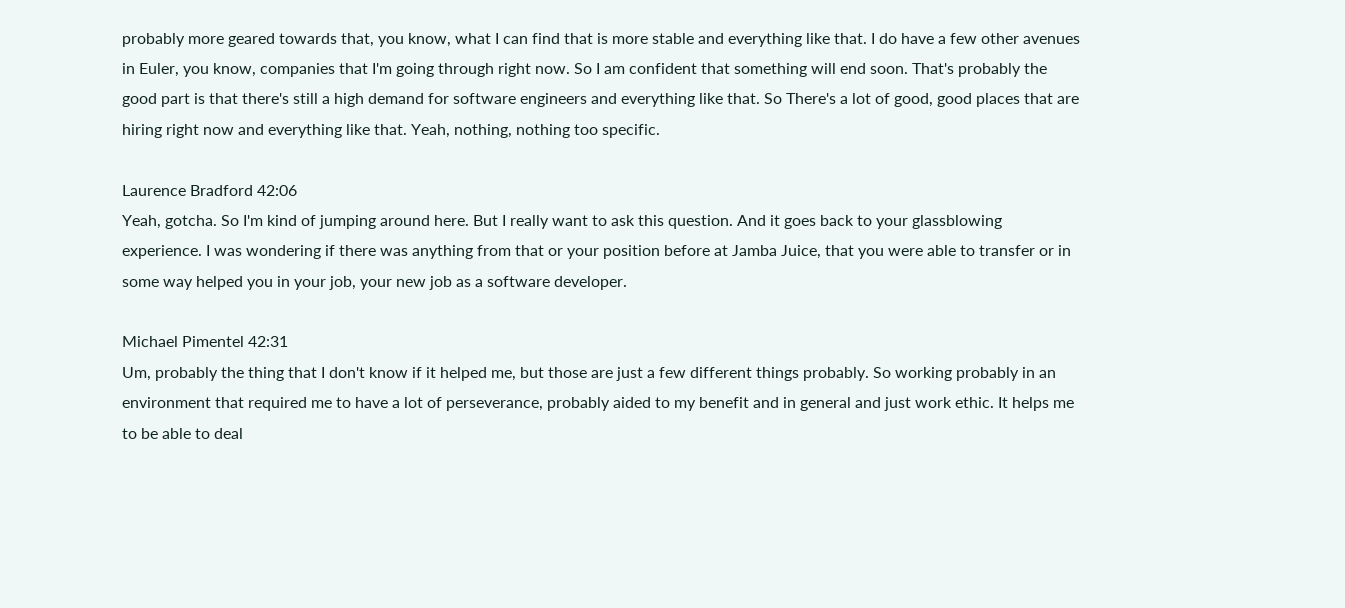probably more geared towards that, you know, what I can find that is more stable and everything like that. I do have a few other avenues in Euler, you know, companies that I'm going through right now. So I am confident that something will end soon. That's probably the good part is that there's still a high demand for software engineers and everything like that. So There's a lot of good, good places that are hiring right now and everything like that. Yeah, nothing, nothing too specific.

Laurence Bradford 42:06
Yeah, gotcha. So I'm kind of jumping around here. But I really want to ask this question. And it goes back to your glassblowing experience. I was wondering if there was anything from that or your position before at Jamba Juice, that you were able to transfer or in some way helped you in your job, your new job as a software developer.

Michael Pimentel 42:31
Um, probably the thing that I don't know if it helped me, but those are just a few different things probably. So working probably in an environment that required me to have a lot of perseverance, probably aided to my benefit and in general and just work ethic. It helps me to be able to deal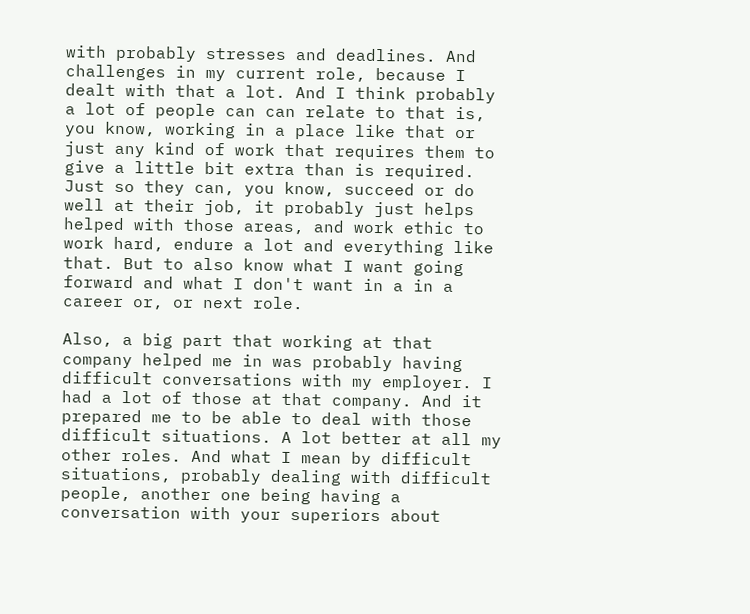with probably stresses and deadlines. And challenges in my current role, because I dealt with that a lot. And I think probably a lot of people can can relate to that is, you know, working in a place like that or just any kind of work that requires them to give a little bit extra than is required. Just so they can, you know, succeed or do well at their job, it probably just helps helped with those areas, and work ethic to work hard, endure a lot and everything like that. But to also know what I want going forward and what I don't want in a in a career or, or next role.

Also, a big part that working at that company helped me in was probably having difficult conversations with my employer. I had a lot of those at that company. And it prepared me to be able to deal with those difficult situations. A lot better at all my other roles. And what I mean by difficult situations, probably dealing with difficult people, another one being having a conversation with your superiors about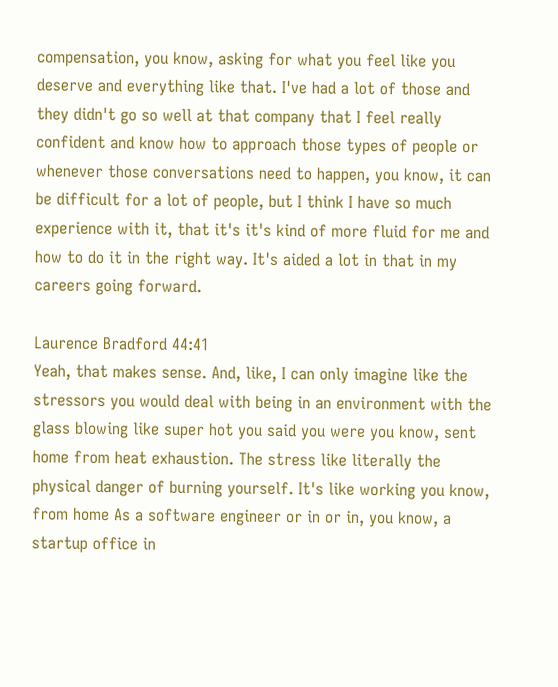compensation, you know, asking for what you feel like you deserve and everything like that. I've had a lot of those and they didn't go so well at that company that I feel really confident and know how to approach those types of people or whenever those conversations need to happen, you know, it can be difficult for a lot of people, but I think I have so much experience with it, that it's it's kind of more fluid for me and how to do it in the right way. It's aided a lot in that in my careers going forward.

Laurence Bradford 44:41
Yeah, that makes sense. And, like, I can only imagine like the stressors you would deal with being in an environment with the glass blowing like super hot you said you were you know, sent home from heat exhaustion. The stress like literally the physical danger of burning yourself. It's like working you know, from home As a software engineer or in or in, you know, a startup office in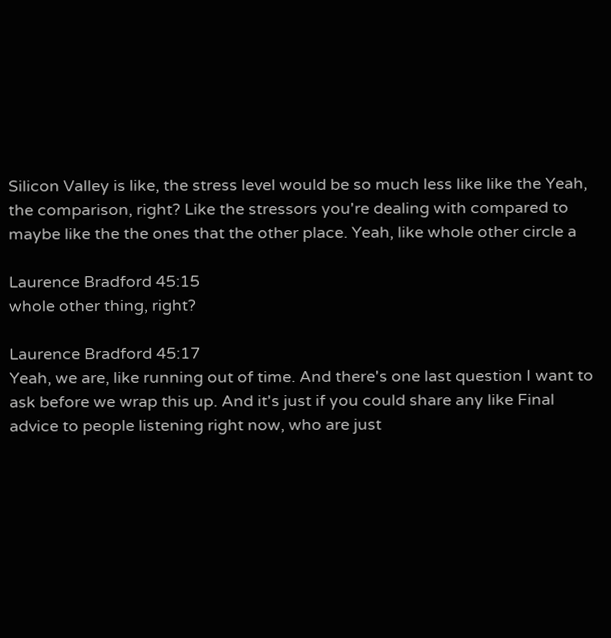Silicon Valley is like, the stress level would be so much less like like the Yeah, the comparison, right? Like the stressors you're dealing with compared to maybe like the the ones that the other place. Yeah, like whole other circle a

Laurence Bradford 45:15
whole other thing, right?

Laurence Bradford 45:17
Yeah, we are, like running out of time. And there's one last question I want to ask before we wrap this up. And it's just if you could share any like Final advice to people listening right now, who are just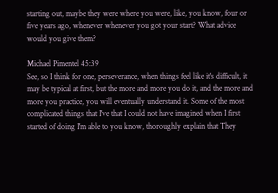starting out, maybe they were where you were, like, you know, four or five years ago, whenever whenever you got your start? What advice would you give them?

Michael Pimentel 45:39
See, so I think for one, perseverance, when things feel like it's difficult, it may be typical at first, but the more and more you do it, and the more and more you practice, you will eventually understand it. Some of the most complicated things that I've that I could not have imagined when I first started of doing I'm able to you know, thoroughly explain that They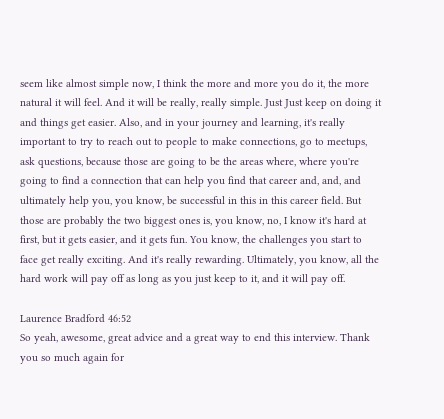seem like almost simple now, I think the more and more you do it, the more natural it will feel. And it will be really, really simple. Just Just keep on doing it and things get easier. Also, and in your journey and learning, it's really important to try to reach out to people to make connections, go to meetups, ask questions, because those are going to be the areas where, where you're going to find a connection that can help you find that career and, and, and ultimately help you, you know, be successful in this in this career field. But those are probably the two biggest ones is, you know, no, I know it's hard at first, but it gets easier, and it gets fun. You know, the challenges you start to face get really exciting. And it's really rewarding. Ultimately, you know, all the hard work will pay off as long as you just keep to it, and it will pay off.

Laurence Bradford 46:52
So yeah, awesome, great advice and a great way to end this interview. Thank you so much again for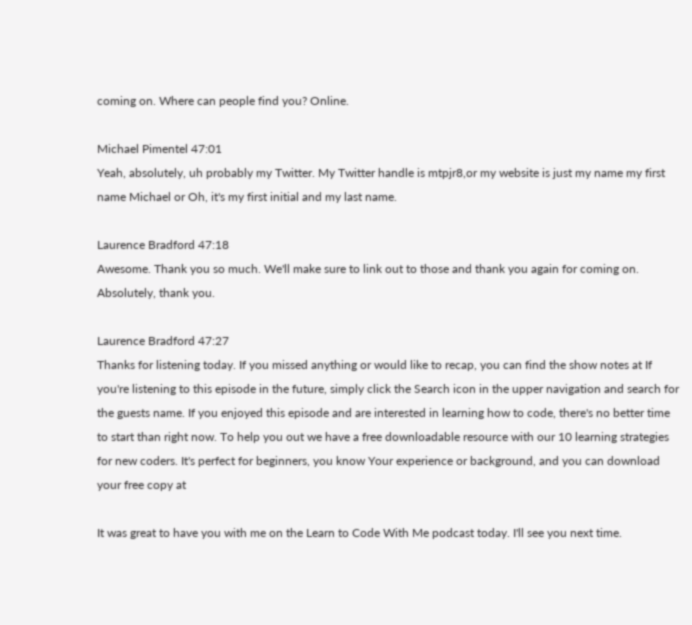coming on. Where can people find you? Online.

Michael Pimentel 47:01
Yeah, absolutely, uh probably my Twitter. My Twitter handle is mtpjr8,or my website is just my name my first name Michael or Oh, it's my first initial and my last name.

Laurence Bradford 47:18
Awesome. Thank you so much. We'll make sure to link out to those and thank you again for coming on. Absolutely, thank you.

Laurence Bradford 47:27
Thanks for listening today. If you missed anything or would like to recap, you can find the show notes at If you're listening to this episode in the future, simply click the Search icon in the upper navigation and search for the guests name. If you enjoyed this episode and are interested in learning how to code, there's no better time to start than right now. To help you out we have a free downloadable resource with our 10 learning strategies for new coders. It's perfect for beginners, you know Your experience or background, and you can download your free copy at

It was great to have you with me on the Learn to Code With Me podcast today. I'll see you next time.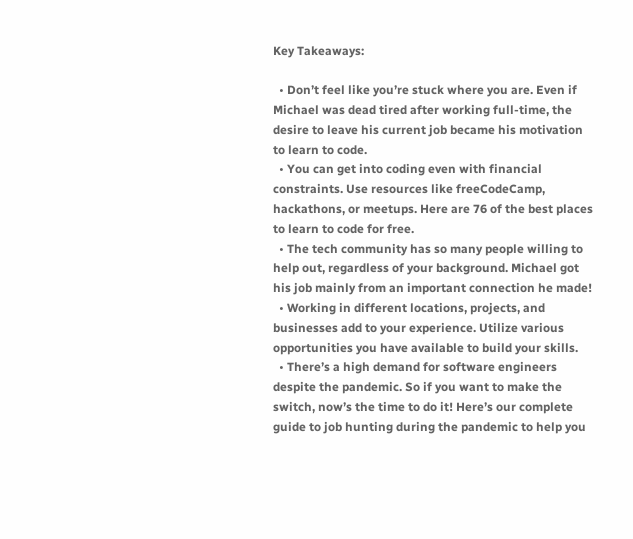Key Takeaways:

  • Don’t feel like you’re stuck where you are. Even if Michael was dead tired after working full-time, the desire to leave his current job became his motivation to learn to code.
  • You can get into coding even with financial constraints. Use resources like freeCodeCamp, hackathons, or meetups. Here are 76 of the best places to learn to code for free.
  • The tech community has so many people willing to help out, regardless of your background. Michael got his job mainly from an important connection he made!
  • Working in different locations, projects, and businesses add to your experience. Utilize various opportunities you have available to build your skills.
  • There’s a high demand for software engineers despite the pandemic. So if you want to make the switch, now’s the time to do it! Here’s our complete guide to job hunting during the pandemic to help you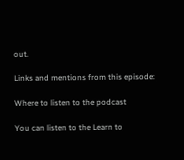out.

Links and mentions from this episode:

Where to listen to the podcast

You can listen to the Learn to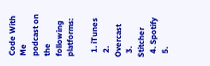Code With Me podcast on the following platforms:

  1. iTunes
  2. Overcast
  3. Stitcher
  4. Spotify
  5.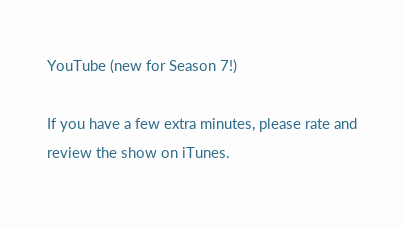YouTube (new for Season 7!)

If you have a few extra minutes, please rate and review the show on iTunes.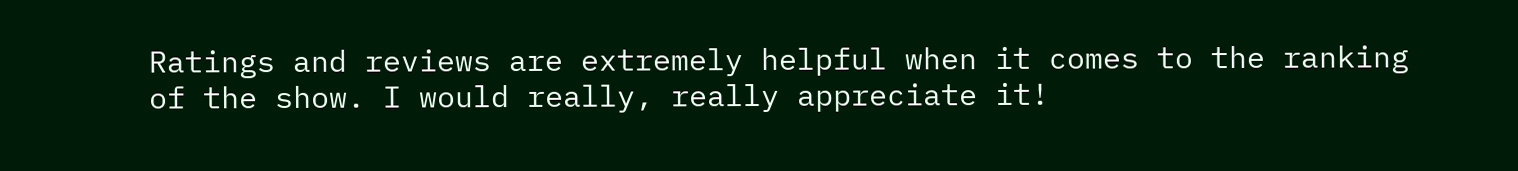Ratings and reviews are extremely helpful when it comes to the ranking of the show. I would really, really appreciate it!